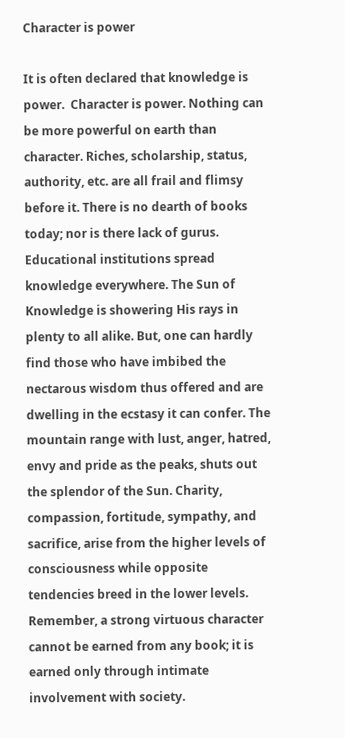Character is power

It is often declared that knowledge is power.  Character is power. Nothing can be more powerful on earth than character. Riches, scholarship, status, authority, etc. are all frail and flimsy before it. There is no dearth of books today; nor is there lack of gurus. Educational institutions spread knowledge everywhere. The Sun of Knowledge is showering His rays in plenty to all alike. But, one can hardly find those who have imbibed the nectarous wisdom thus offered and are dwelling in the ecstasy it can confer. The mountain range with lust, anger, hatred, envy and pride as the peaks, shuts out the splendor of the Sun. Charity, compassion, fortitude, sympathy, and sacrifice, arise from the higher levels of consciousness while opposite tendencies breed in the lower levels. Remember, a strong virtuous character cannot be earned from any book; it is earned only through intimate involvement with society.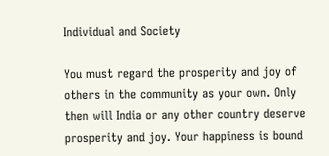Individual and Society

You must regard the prosperity and joy of others in the community as your own. Only then will India or any other country deserve prosperity and joy. Your happiness is bound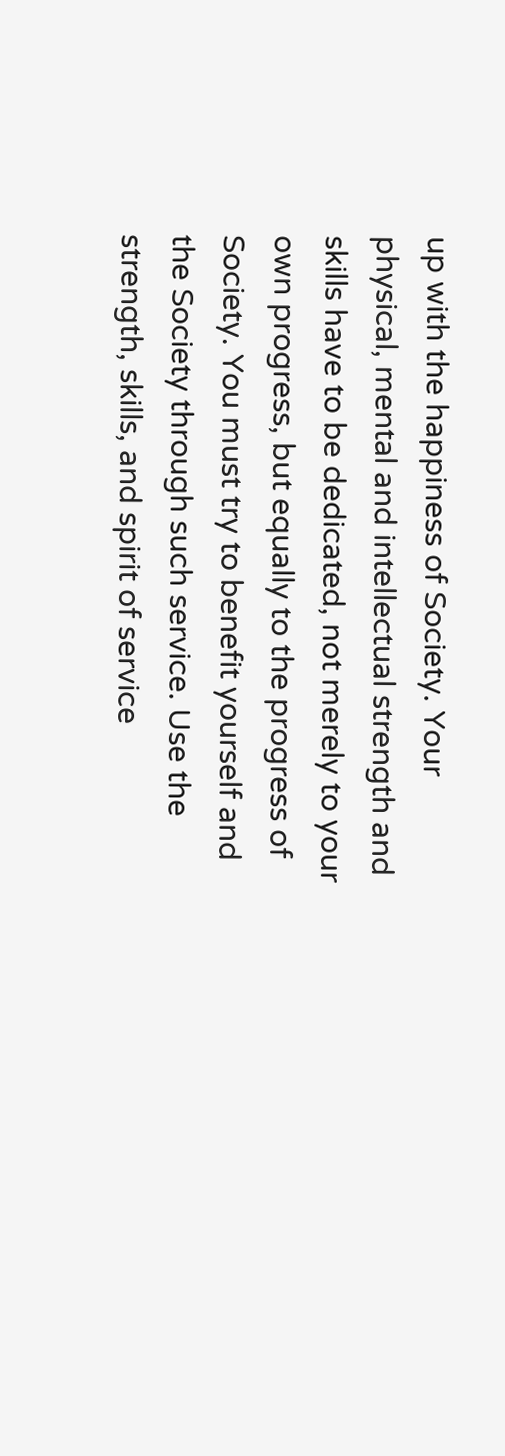up with the happiness of Society. Your physical, mental and intellectual strength and skills have to be dedicated, not merely to your own progress, but equally to the progress of Society. You must try to benefit yourself and the Society through such service. Use the strength, skills, and spirit of service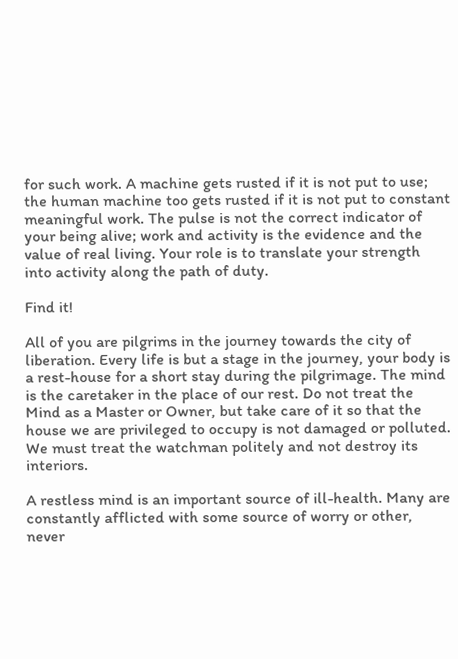for such work. A machine gets rusted if it is not put to use; the human machine too gets rusted if it is not put to constant meaningful work. The pulse is not the correct indicator of your being alive; work and activity is the evidence and the value of real living. Your role is to translate your strength into activity along the path of duty.

Find it!

All of you are pilgrims in the journey towards the city of liberation. Every life is but a stage in the journey, your body is a rest-house for a short stay during the pilgrimage. The mind is the caretaker in the place of our rest. Do not treat the Mind as a Master or Owner, but take care of it so that the house we are privileged to occupy is not damaged or polluted. We must treat the watchman politely and not destroy its interiors.

A restless mind is an important source of ill-health. Many are constantly afflicted with some source of worry or other, never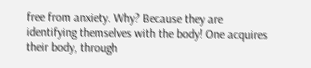free from anxiety. Why? Because they are identifying themselves with the body! One acquires their body, through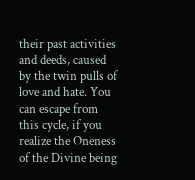their past activities and deeds, caused by the twin pulls of love and hate. You can escape from this cycle, if you realize the Oneness of the Divine being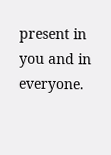present in you and in everyone.